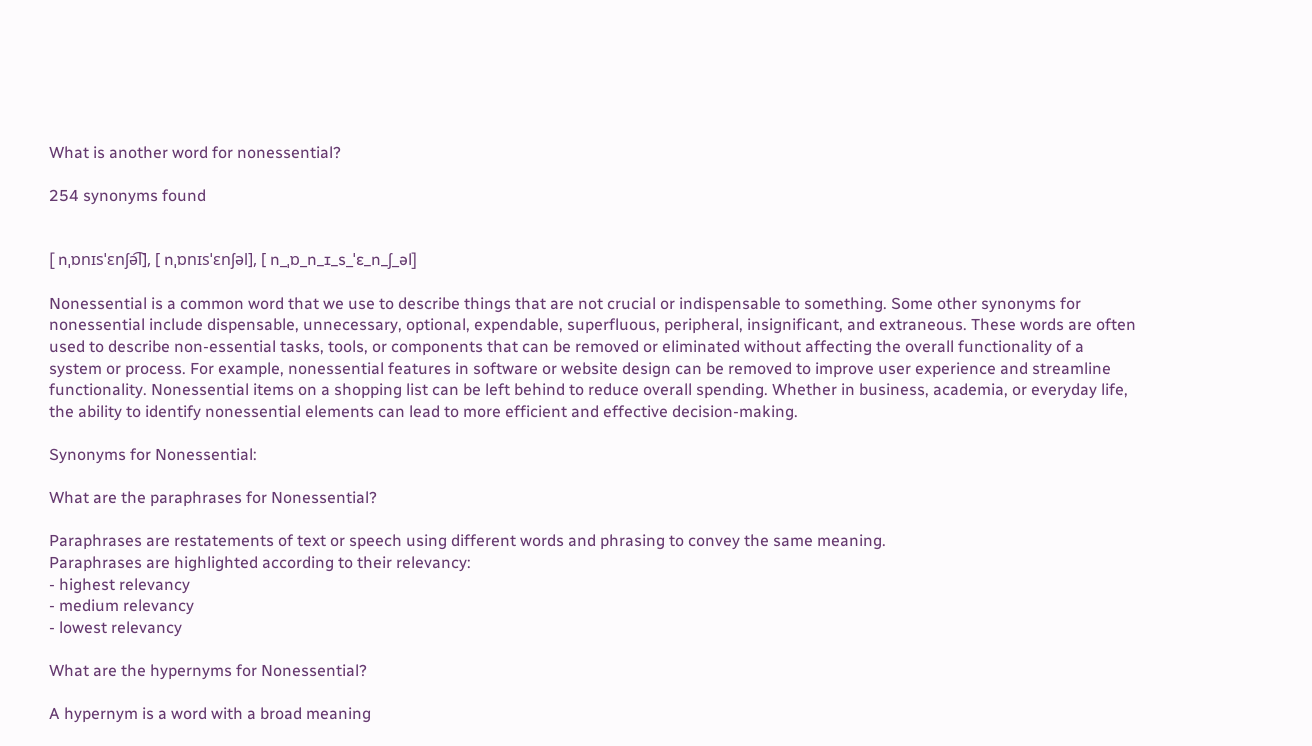What is another word for nonessential?

254 synonyms found


[ nˌɒnɪsˈɛnʃə͡l], [ nˌɒnɪsˈɛnʃəl], [ n_ˌɒ_n_ɪ_s_ˈɛ_n_ʃ_əl]

Nonessential is a common word that we use to describe things that are not crucial or indispensable to something. Some other synonyms for nonessential include dispensable, unnecessary, optional, expendable, superfluous, peripheral, insignificant, and extraneous. These words are often used to describe non-essential tasks, tools, or components that can be removed or eliminated without affecting the overall functionality of a system or process. For example, nonessential features in software or website design can be removed to improve user experience and streamline functionality. Nonessential items on a shopping list can be left behind to reduce overall spending. Whether in business, academia, or everyday life, the ability to identify nonessential elements can lead to more efficient and effective decision-making.

Synonyms for Nonessential:

What are the paraphrases for Nonessential?

Paraphrases are restatements of text or speech using different words and phrasing to convey the same meaning.
Paraphrases are highlighted according to their relevancy:
- highest relevancy
- medium relevancy
- lowest relevancy

What are the hypernyms for Nonessential?

A hypernym is a word with a broad meaning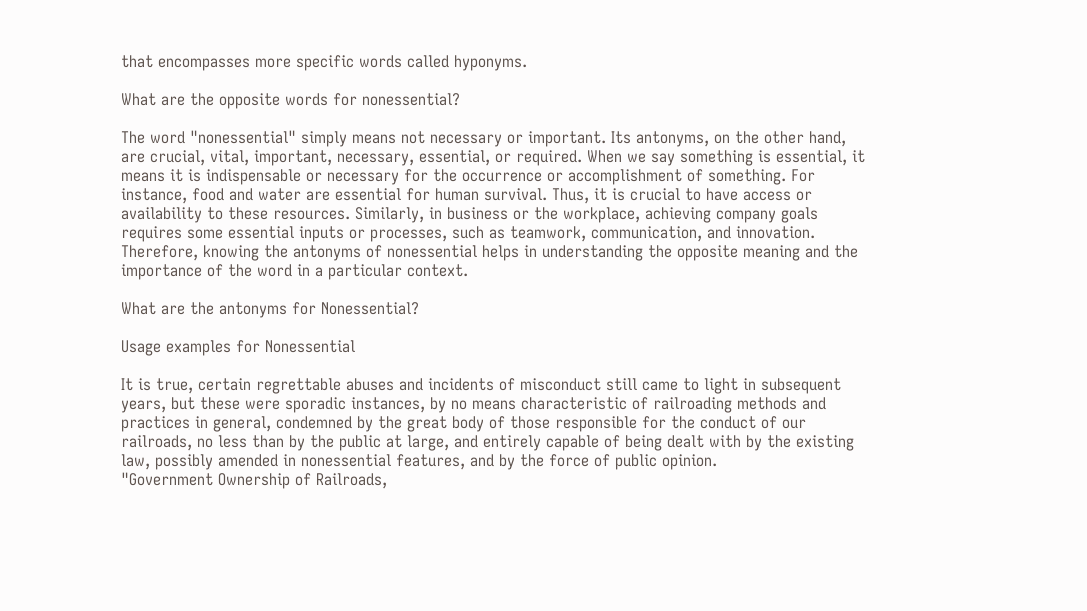that encompasses more specific words called hyponyms.

What are the opposite words for nonessential?

The word "nonessential" simply means not necessary or important. Its antonyms, on the other hand, are crucial, vital, important, necessary, essential, or required. When we say something is essential, it means it is indispensable or necessary for the occurrence or accomplishment of something. For instance, food and water are essential for human survival. Thus, it is crucial to have access or availability to these resources. Similarly, in business or the workplace, achieving company goals requires some essential inputs or processes, such as teamwork, communication, and innovation. Therefore, knowing the antonyms of nonessential helps in understanding the opposite meaning and the importance of the word in a particular context.

What are the antonyms for Nonessential?

Usage examples for Nonessential

It is true, certain regrettable abuses and incidents of misconduct still came to light in subsequent years, but these were sporadic instances, by no means characteristic of railroading methods and practices in general, condemned by the great body of those responsible for the conduct of our railroads, no less than by the public at large, and entirely capable of being dealt with by the existing law, possibly amended in nonessential features, and by the force of public opinion.
"Government Ownership of Railroads,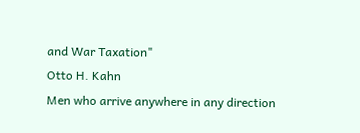and War Taxation"
Otto H. Kahn
Men who arrive anywhere in any direction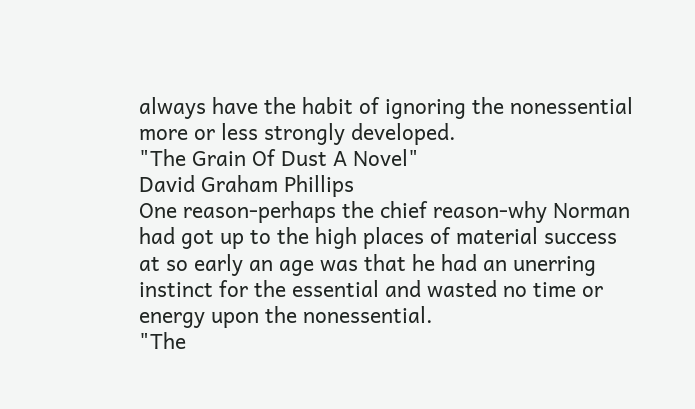always have the habit of ignoring the nonessential more or less strongly developed.
"The Grain Of Dust A Novel"
David Graham Phillips
One reason-perhaps the chief reason-why Norman had got up to the high places of material success at so early an age was that he had an unerring instinct for the essential and wasted no time or energy upon the nonessential.
"The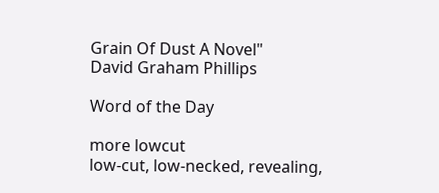Grain Of Dust A Novel"
David Graham Phillips

Word of the Day

more lowcut
low-cut, low-necked, revealing,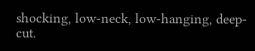shocking, low-neck, low-hanging, deep-cut.